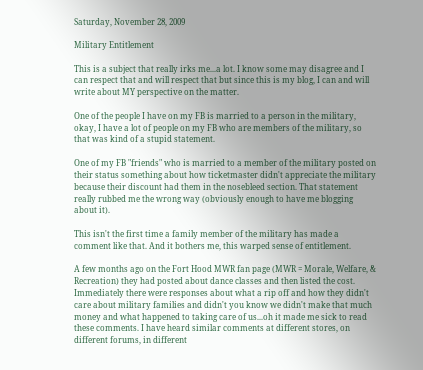Saturday, November 28, 2009

Military Entitlement

This is a subject that really irks me...a lot. I know some may disagree and I can respect that and will respect that but since this is my blog, I can and will write about MY perspective on the matter.

One of the people I have on my FB is married to a person in the military, okay, I have a lot of people on my FB who are members of the military, so that was kind of a stupid statement.

One of my FB "friends" who is married to a member of the military posted on their status something about how ticketmaster didn't appreciate the military because their discount had them in the nosebleed section. That statement really rubbed me the wrong way (obviously enough to have me blogging about it).

This isn't the first time a family member of the military has made a comment like that. And it bothers me, this warped sense of entitlement.

A few months ago on the Fort Hood MWR fan page (MWR = Morale, Welfare, & Recreation) they had posted about dance classes and then listed the cost. Immediately there were responses about what a rip off and how they didn't care about military families and didn't you know we didn't make that much money and what happened to taking care of us...oh it made me sick to read these comments. I have heard similar comments at different stores, on different forums, in different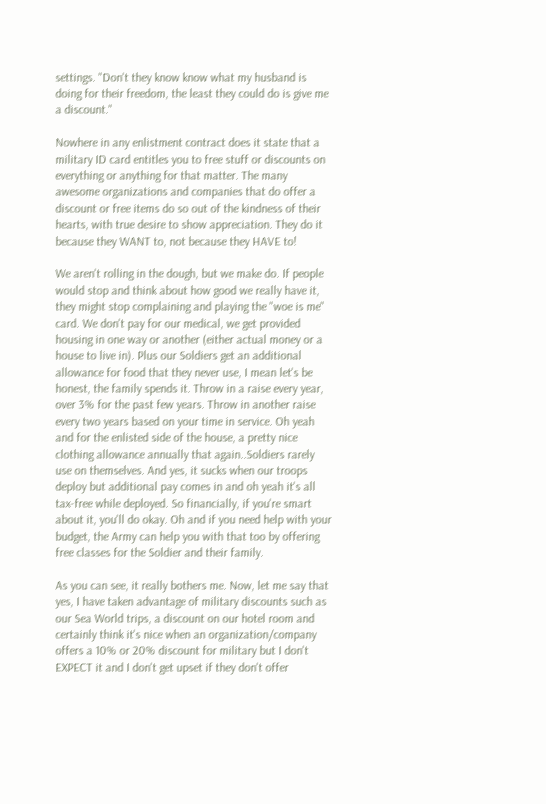settings. "Don't they know know what my husband is doing for their freedom, the least they could do is give me a discount."

Nowhere in any enlistment contract does it state that a military ID card entitles you to free stuff or discounts on everything or anything for that matter. The many awesome organizations and companies that do offer a discount or free items do so out of the kindness of their hearts, with true desire to show appreciation. They do it because they WANT to, not because they HAVE to!

We aren't rolling in the dough, but we make do. If people would stop and think about how good we really have it, they might stop complaining and playing the "woe is me" card. We don't pay for our medical, we get provided housing in one way or another (either actual money or a house to live in). Plus our Soldiers get an additional allowance for food that they never use, I mean let's be honest, the family spends it. Throw in a raise every year, over 3% for the past few years. Throw in another raise every two years based on your time in service. Oh yeah and for the enlisted side of the house, a pretty nice clothing allowance annually that again..Soldiers rarely use on themselves. And yes, it sucks when our troops deploy but additional pay comes in and oh yeah it's all tax-free while deployed. So financially, if you're smart about it, you'll do okay. Oh and if you need help with your budget, the Army can help you with that too by offering free classes for the Soldier and their family.

As you can see, it really bothers me. Now, let me say that yes, I have taken advantage of military discounts such as our Sea World trips, a discount on our hotel room and certainly think it's nice when an organization/company offers a 10% or 20% discount for military but I don't EXPECT it and I don't get upset if they don't offer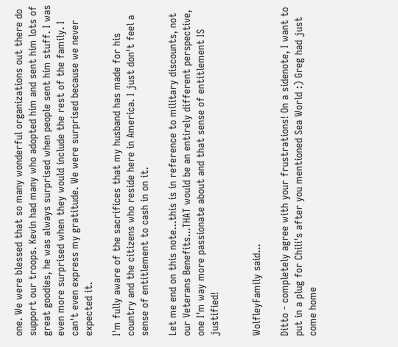one. We were blessed that so many wonderful organizations out there do support our troops. Kevin had many who adopted him and sent him lots of great goodies, he was always surprised when people sent him stuff. I was even more surprised when they would include the rest of the family. I can't even express my gratitude. We were surprised because we never expected it.

I'm fully aware of the sacrifices that my husband has made for his country and the citizens who reside here in America. I just don't feel a sense of entitlement to cash in on it.

Let me end on this note...this is in reference to military discounts, not our Veterans Benefits...THAT would be an entirely different perspective, one I'm way more passionate about and that sense of entitlement IS justified!


WolfleyFamily said...

Ditto - completely agree with your frustrations! On a sidenote, I want to put in a plug for Chili's after you mentioned Sea World :) Greg had just come home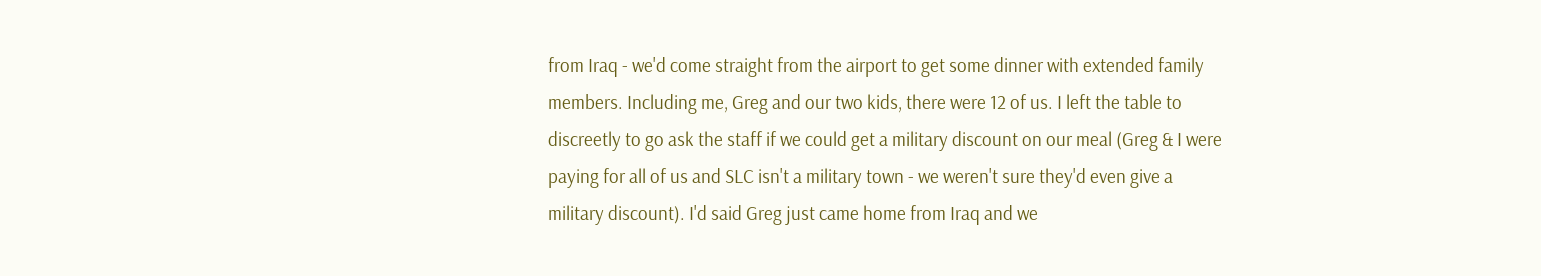from Iraq - we'd come straight from the airport to get some dinner with extended family members. Including me, Greg and our two kids, there were 12 of us. I left the table to discreetly to go ask the staff if we could get a military discount on our meal (Greg & I were paying for all of us and SLC isn't a military town - we weren't sure they'd even give a military discount). I'd said Greg just came home from Iraq and we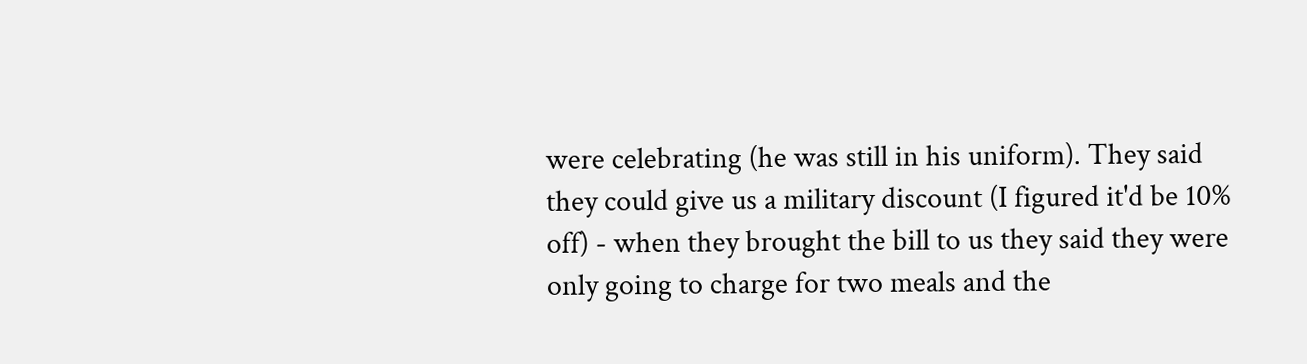were celebrating (he was still in his uniform). They said they could give us a military discount (I figured it'd be 10% off) - when they brought the bill to us they said they were only going to charge for two meals and the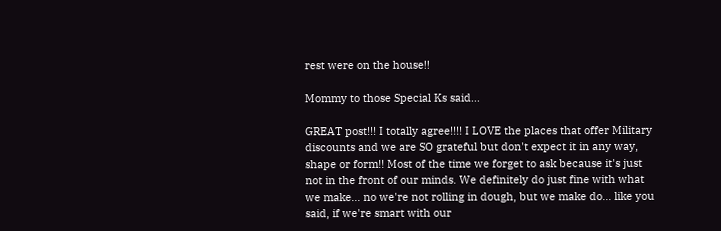rest were on the house!!

Mommy to those Special Ks said...

GREAT post!!! I totally agree!!!! I LOVE the places that offer Military discounts and we are SO grateful but don't expect it in any way, shape or form!! Most of the time we forget to ask because it's just not in the front of our minds. We definitely do just fine with what we make... no we're not rolling in dough, but we make do... like you said, if we're smart with our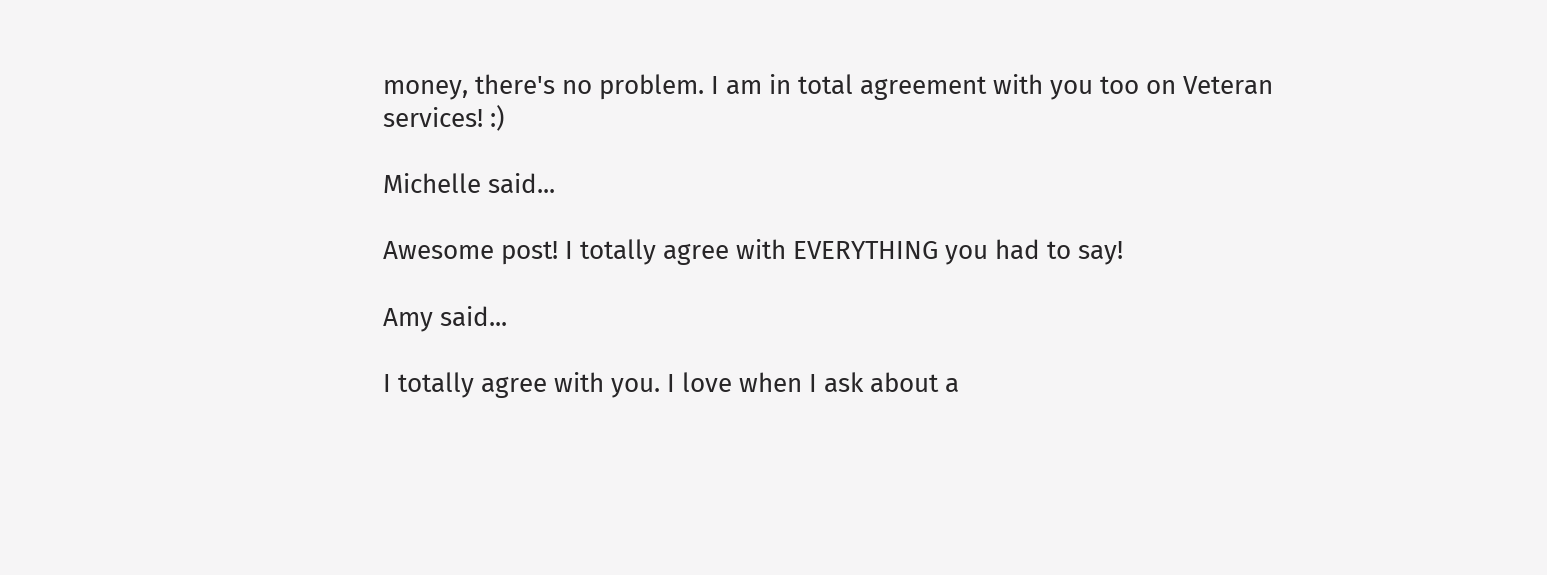money, there's no problem. I am in total agreement with you too on Veteran services! :)

Michelle said...

Awesome post! I totally agree with EVERYTHING you had to say!

Amy said...

I totally agree with you. I love when I ask about a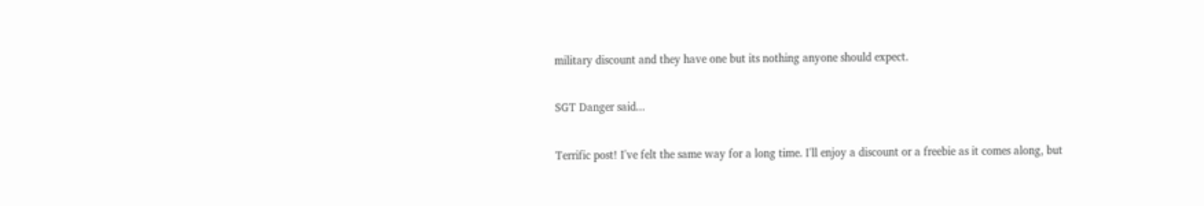military discount and they have one but its nothing anyone should expect.

SGT Danger said...

Terrific post! I've felt the same way for a long time. I'll enjoy a discount or a freebie as it comes along, but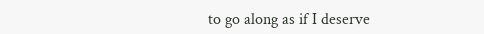to go along as if I deserve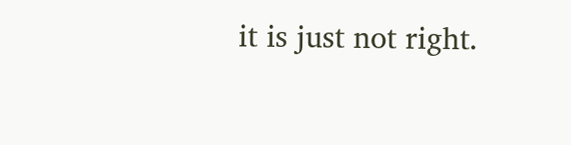it is just not right.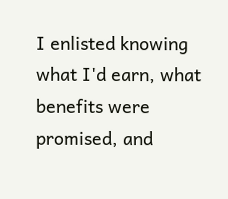I enlisted knowing what I'd earn, what benefits were promised, and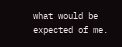what would be expected of me.